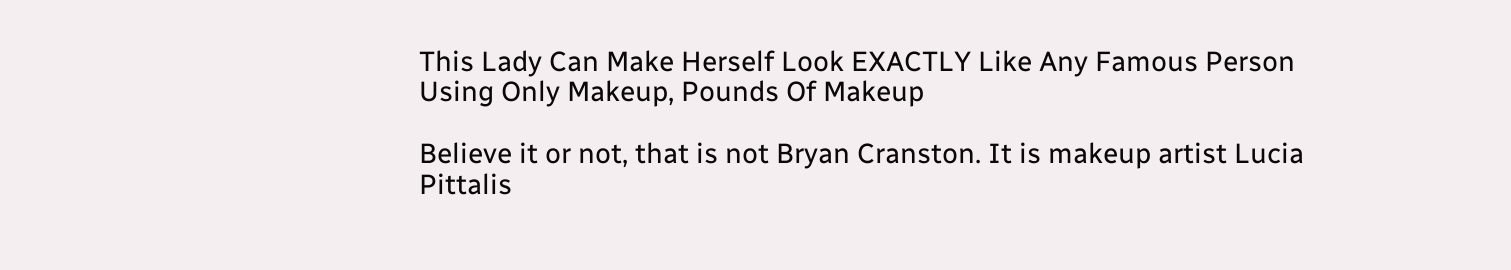This Lady Can Make Herself Look EXACTLY Like Any Famous Person Using Only Makeup, Pounds Of Makeup

Believe it or not, that is not Bryan Cranston. It is makeup artist Lucia Pittalis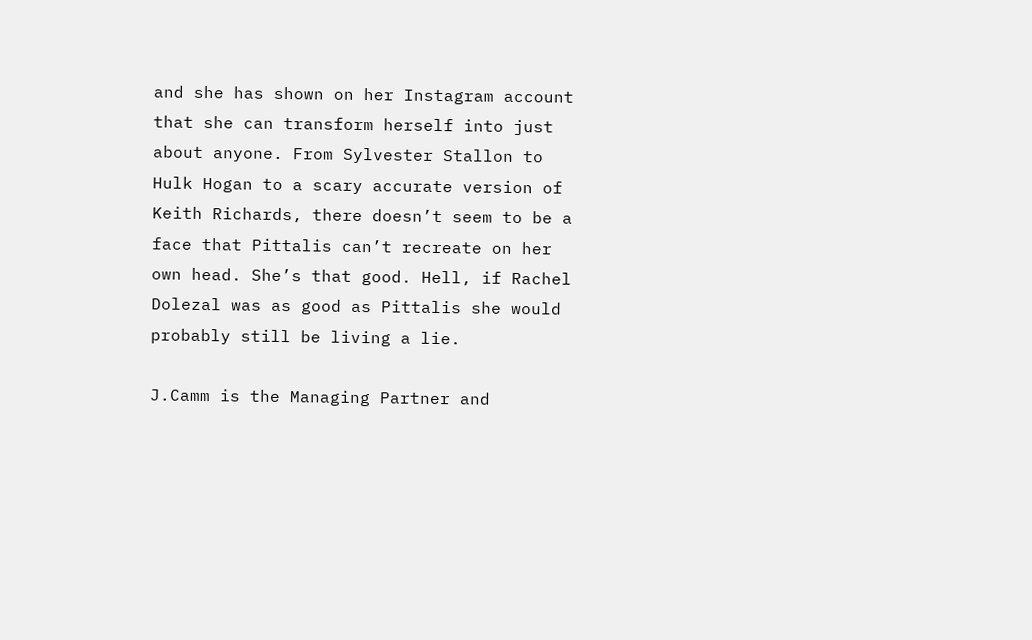and she has shown on her Instagram account that she can transform herself into just about anyone. From Sylvester Stallon to Hulk Hogan to a scary accurate version of Keith Richards, there doesn’t seem to be a face that Pittalis can’t recreate on her own head. She’s that good. Hell, if Rachel Dolezal was as good as Pittalis she would probably still be living a lie.

J.Camm is the Managing Partner and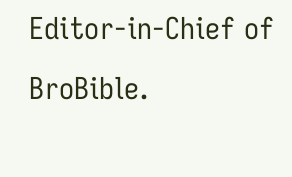Editor-in-Chief of BroBible.